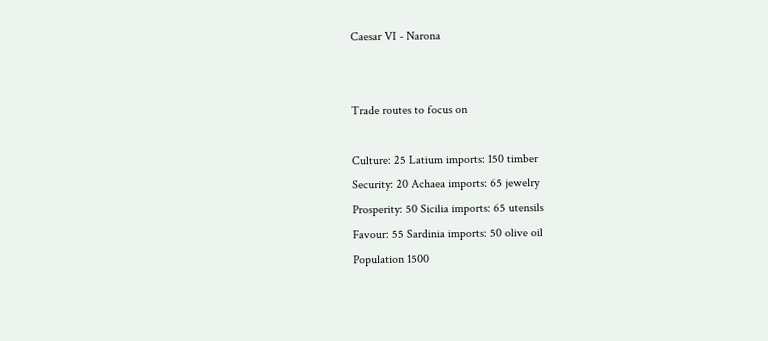Caesar VI - Narona


Trade routes to focus on

Culture: 25 Latium imports: 150 timber
Security: 20 Achaea imports: 65 jewelry
Prosperity: 50 Sicilia imports: 65 utensils
Favour: 55 Sardinia imports: 50 olive oil
Population 1500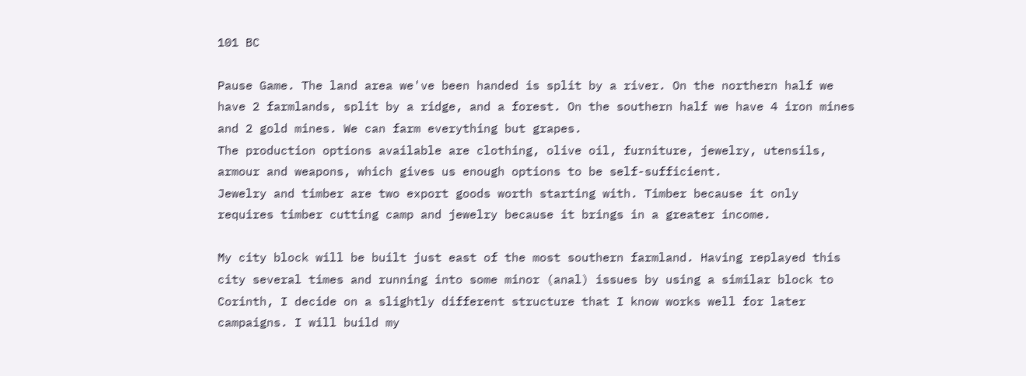101 BC

Pause Game. The land area we've been handed is split by a river. On the northern half we have 2 farmlands, split by a ridge, and a forest. On the southern half we have 4 iron mines and 2 gold mines. We can farm everything but grapes.
The production options available are clothing, olive oil, furniture, jewelry, utensils, armour and weapons, which gives us enough options to be self-sufficient.
Jewelry and timber are two export goods worth starting with. Timber because it only requires timber cutting camp and jewelry because it brings in a greater income.

My city block will be built just east of the most southern farmland. Having replayed this city several times and running into some minor (anal) issues by using a similar block to Corinth, I decide on a slightly different structure that I know works well for later campaigns. I will build my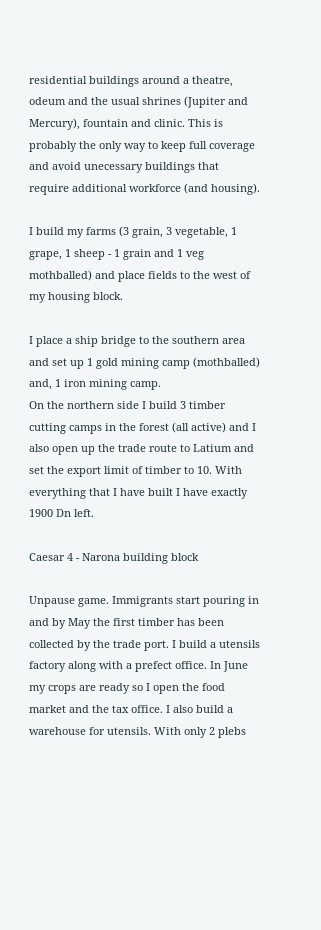residential buildings around a theatre, odeum and the usual shrines (Jupiter and Mercury), fountain and clinic. This is probably the only way to keep full coverage and avoid unecessary buildings that require additional workforce (and housing).

I build my farms (3 grain, 3 vegetable, 1 grape, 1 sheep - 1 grain and 1 veg mothballed) and place fields to the west of my housing block.

I place a ship bridge to the southern area and set up 1 gold mining camp (mothballed) and, 1 iron mining camp.
On the northern side I build 3 timber cutting camps in the forest (all active) and I also open up the trade route to Latium and set the export limit of timber to 10. With everything that I have built I have exactly 1900 Dn left.

Caesar 4 - Narona building block

Unpause game. Immigrants start pouring in and by May the first timber has been collected by the trade port. I build a utensils factory along with a prefect office. In June my crops are ready so I open the food market and the tax office. I also build a warehouse for utensils. With only 2 plebs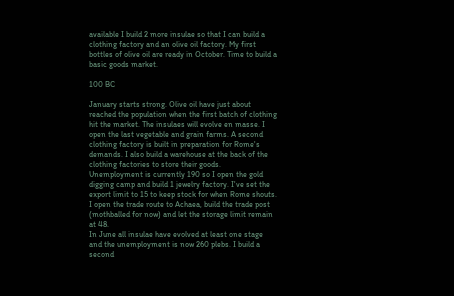available I build 2 more insulae so that I can build a clothing factory and an olive oil factory. My first bottles of olive oil are ready in October. Time to build a basic goods market.

100 BC

January starts strong. Olive oil have just about reached the population when the first batch of clothing hit the market. The insulaes will evolve en masse. I open the last vegetable and grain farms. A second clothing factory is built in preparation for Rome's demands. I also build a warehouse at the back of the clothing factories to store their goods.
Unemployment is currently 190 so I open the gold digging camp and build 1 jewelry factory. I've set the export limit to 15 to keep stock for when Rome shouts. I open the trade route to Achaea, build the trade post (mothballed for now) and let the storage limit remain at 48.
In June all insulae have evolved at least one stage and the unemployment is now 260 plebs. I build a second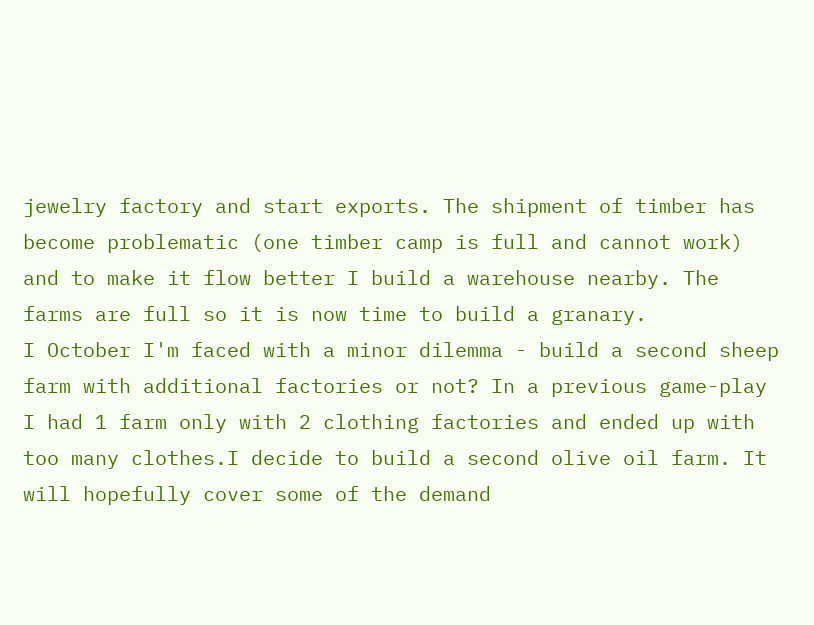jewelry factory and start exports. The shipment of timber has become problematic (one timber camp is full and cannot work) and to make it flow better I build a warehouse nearby. The farms are full so it is now time to build a granary.
I October I'm faced with a minor dilemma - build a second sheep farm with additional factories or not? In a previous game-play I had 1 farm only with 2 clothing factories and ended up with too many clothes.I decide to build a second olive oil farm. It will hopefully cover some of the demand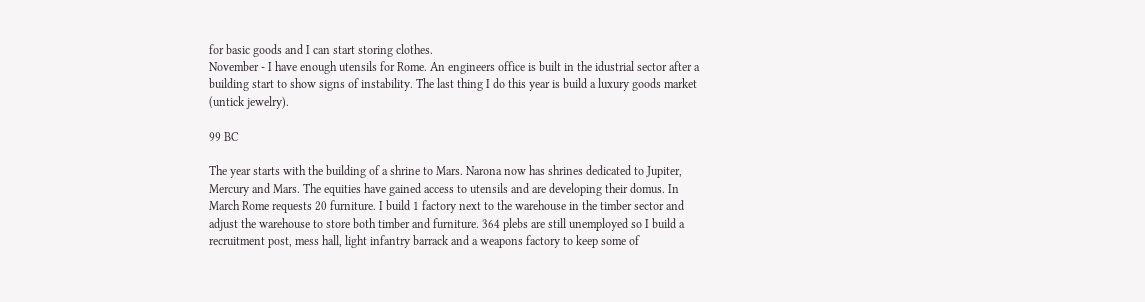for basic goods and I can start storing clothes.
November - I have enough utensils for Rome. An engineers office is built in the idustrial sector after a building start to show signs of instability. The last thing I do this year is build a luxury goods market (untick jewelry).

99 BC

The year starts with the building of a shrine to Mars. Narona now has shrines dedicated to Jupiter, Mercury and Mars. The equities have gained access to utensils and are developing their domus. In March Rome requests 20 furniture. I build 1 factory next to the warehouse in the timber sector and adjust the warehouse to store both timber and furniture. 364 plebs are still unemployed so I build a recruitment post, mess hall, light infantry barrack and a weapons factory to keep some of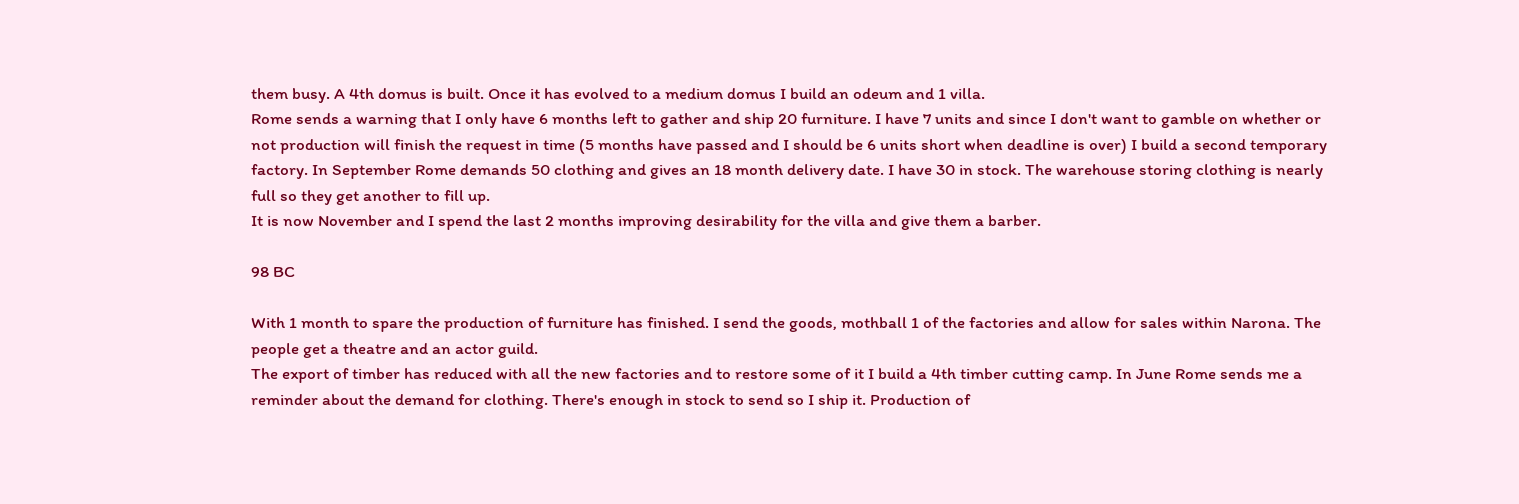them busy. A 4th domus is built. Once it has evolved to a medium domus I build an odeum and 1 villa.
Rome sends a warning that I only have 6 months left to gather and ship 20 furniture. I have 7 units and since I don't want to gamble on whether or not production will finish the request in time (5 months have passed and I should be 6 units short when deadline is over) I build a second temporary factory. In September Rome demands 50 clothing and gives an 18 month delivery date. I have 30 in stock. The warehouse storing clothing is nearly full so they get another to fill up.
It is now November and I spend the last 2 months improving desirability for the villa and give them a barber.

98 BC

With 1 month to spare the production of furniture has finished. I send the goods, mothball 1 of the factories and allow for sales within Narona. The people get a theatre and an actor guild.
The export of timber has reduced with all the new factories and to restore some of it I build a 4th timber cutting camp. In June Rome sends me a reminder about the demand for clothing. There's enough in stock to send so I ship it. Production of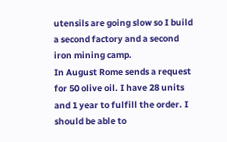utensils are going slow so I build a second factory and a second iron mining camp.
In August Rome sends a request for 50 olive oil. I have 28 units and 1 year to fulfill the order. I should be able to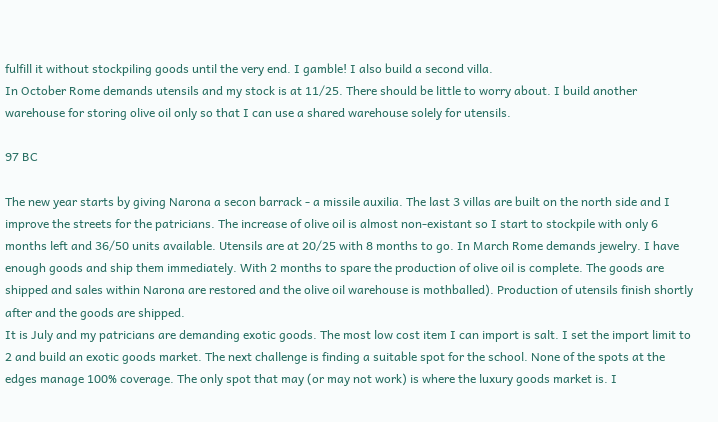fulfill it without stockpiling goods until the very end. I gamble! I also build a second villa.
In October Rome demands utensils and my stock is at 11/25. There should be little to worry about. I build another warehouse for storing olive oil only so that I can use a shared warehouse solely for utensils.

97 BC

The new year starts by giving Narona a secon barrack - a missile auxilia. The last 3 villas are built on the north side and I improve the streets for the patricians. The increase of olive oil is almost non-existant so I start to stockpile with only 6 months left and 36/50 units available. Utensils are at 20/25 with 8 months to go. In March Rome demands jewelry. I have enough goods and ship them immediately. With 2 months to spare the production of olive oil is complete. The goods are shipped and sales within Narona are restored and the olive oil warehouse is mothballed). Production of utensils finish shortly after and the goods are shipped.
It is July and my patricians are demanding exotic goods. The most low cost item I can import is salt. I set the import limit to 2 and build an exotic goods market. The next challenge is finding a suitable spot for the school. None of the spots at the edges manage 100% coverage. The only spot that may (or may not work) is where the luxury goods market is. I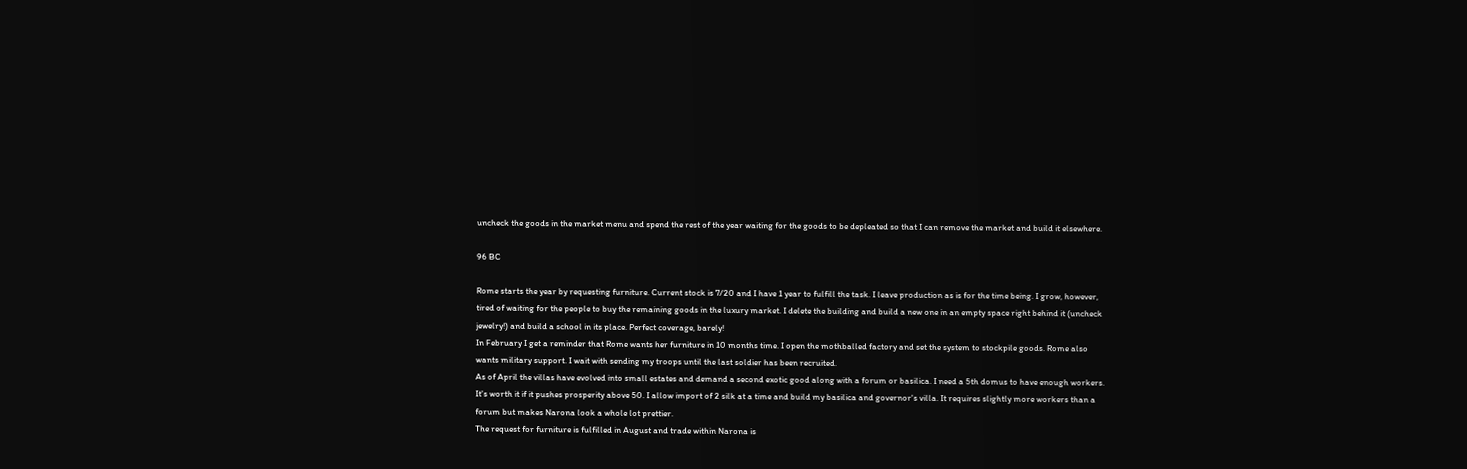uncheck the goods in the market menu and spend the rest of the year waiting for the goods to be depleated so that I can remove the market and build it elsewhere.

96 BC

Rome starts the year by requesting furniture. Current stock is 7/20 and I have 1 year to fulfill the task. I leave production as is for the time being. I grow, however, tired of waiting for the people to buy the remaining goods in the luxury market. I delete the building and build a new one in an empty space right behind it (uncheck jewelry!) and build a school in its place. Perfect coverage, barely!
In February I get a reminder that Rome wants her furniture in 10 months time. I open the mothballed factory and set the system to stockpile goods. Rome also wants military support. I wait with sending my troops until the last soldier has been recruited.
As of April the villas have evolved into small estates and demand a second exotic good along with a forum or basilica. I need a 5th domus to have enough workers. It's worth it if it pushes prosperity above 50. I allow import of 2 silk at a time and build my basilica and governor's villa. It requires slightly more workers than a forum but makes Narona look a whole lot prettier.
The request for furniture is fulfilled in August and trade within Narona is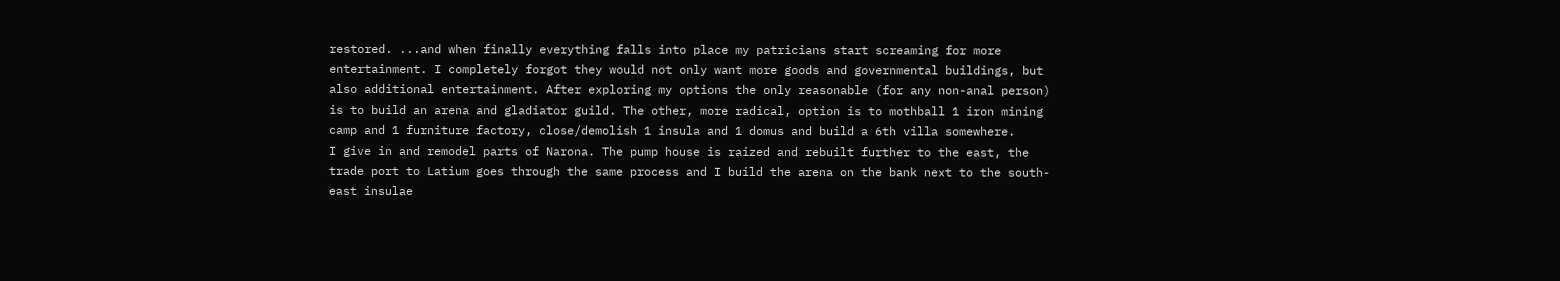restored. ...and when finally everything falls into place my patricians start screaming for more entertainment. I completely forgot they would not only want more goods and governmental buildings, but also additional entertainment. After exploring my options the only reasonable (for any non-anal person) is to build an arena and gladiator guild. The other, more radical, option is to mothball 1 iron mining camp and 1 furniture factory, close/demolish 1 insula and 1 domus and build a 6th villa somewhere.
I give in and remodel parts of Narona. The pump house is raized and rebuilt further to the east, the trade port to Latium goes through the same process and I build the arena on the bank next to the south-east insulae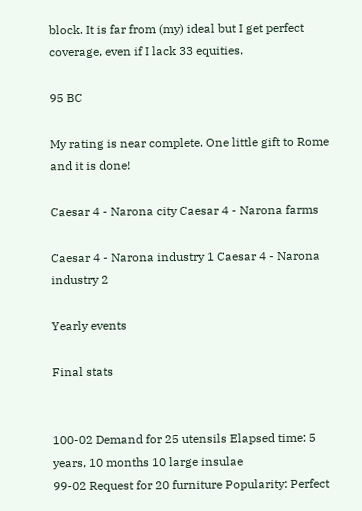block. It is far from (my) ideal but I get perfect coverage, even if I lack 33 equities.

95 BC

My rating is near complete. One little gift to Rome and it is done!

Caesar 4 - Narona city Caesar 4 - Narona farms

Caesar 4 - Narona industry 1 Caesar 4 - Narona industry 2

Yearly events

Final stats


100-02 Demand for 25 utensils Elapsed time: 5 years, 10 months 10 large insulae
99-02 Request for 20 furniture Popularity: Perfect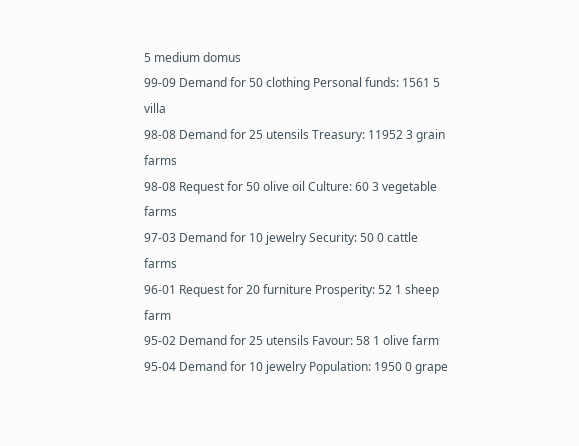5 medium domus
99-09 Demand for 50 clothing Personal funds: 1561 5 villa
98-08 Demand for 25 utensils Treasury: 11952 3 grain farms
98-08 Request for 50 olive oil Culture: 60 3 vegetable farms
97-03 Demand for 10 jewelry Security: 50 0 cattle farms
96-01 Request for 20 furniture Prosperity: 52 1 sheep farm
95-02 Demand for 25 utensils Favour: 58 1 olive farm
95-04 Demand for 10 jewelry Population: 1950 0 grape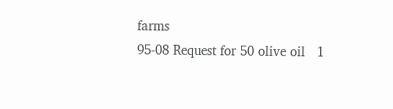farms
95-08 Request for 50 olive oil   1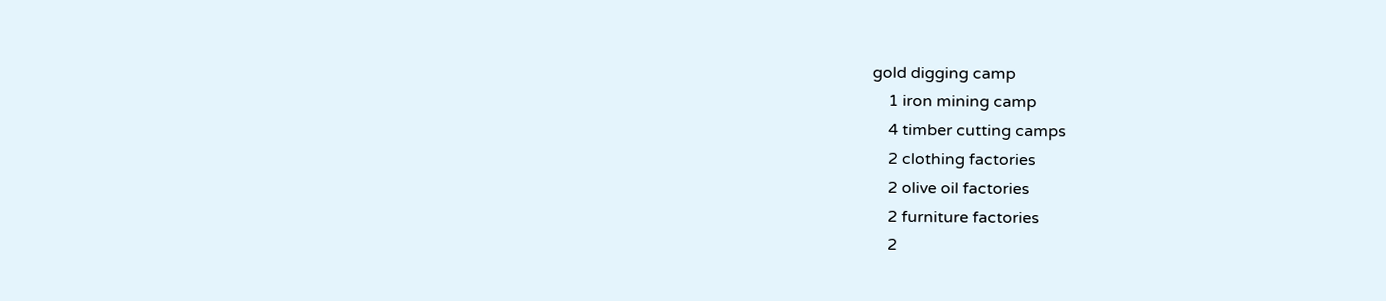gold digging camp
    1 iron mining camp
    4 timber cutting camps
    2 clothing factories
    2 olive oil factories
    2 furniture factories
    2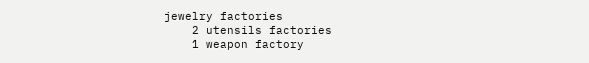jewelry factories
    2 utensils factories
    1 weapon factory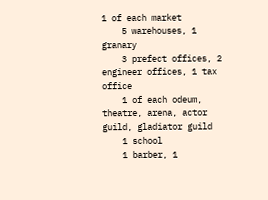1 of each market
    5 warehouses, 1 granary
    3 prefect offices, 2 engineer offices, 1 tax office
    1 of each odeum, theatre, arena, actor guild, gladiator guild
    1 school
    1 barber, 1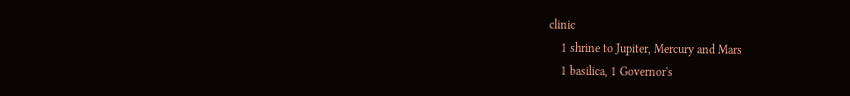clinic
    1 shrine to Jupiter, Mercury and Mars
    1 basilica, 1 Governor's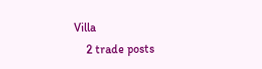Villa
    2 trade posts